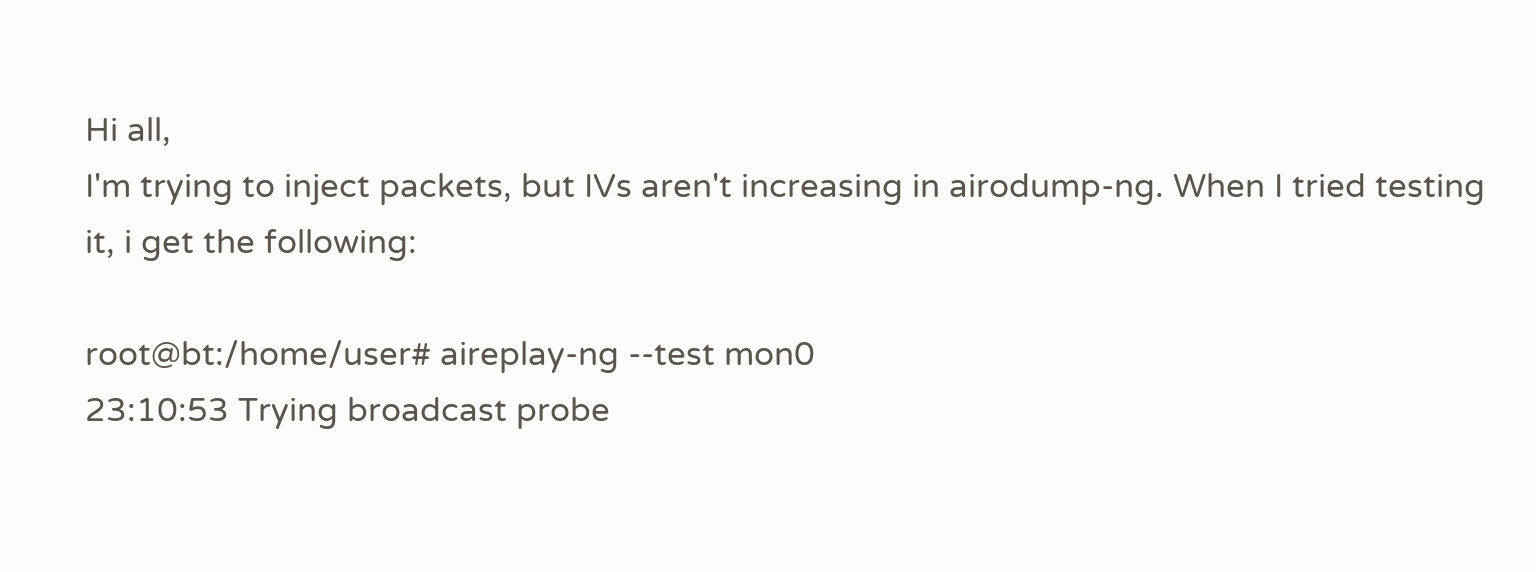Hi all,
I'm trying to inject packets, but IVs aren't increasing in airodump-ng. When I tried testing it, i get the following:

root@bt:/home/user# aireplay-ng --test mon0
23:10:53 Trying broadcast probe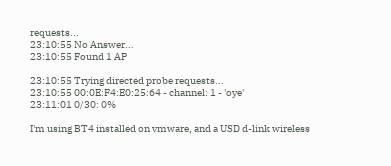requests...
23:10:55 No Answer...
23:10:55 Found 1 AP

23:10:55 Trying directed probe requests...
23:10:55 00:0E:F4:E0:25:64 - channel: 1 - 'oye'
23:11:01 0/30: 0%

I'm using BT4 installed on vmware, and a USD d-link wireless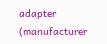adapter (manufacturer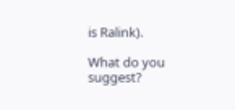is Ralink).

What do you suggest?